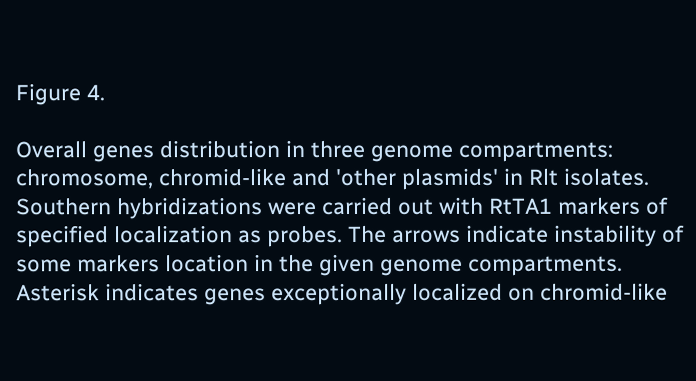Figure 4.

Overall genes distribution in three genome compartments: chromosome, chromid-like and 'other plasmids' in Rlt isolates. Southern hybridizations were carried out with RtTA1 markers of specified localization as probes. The arrows indicate instability of some markers location in the given genome compartments. Asterisk indicates genes exceptionally localized on chromid-like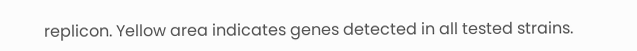replicon. Yellow area indicates genes detected in all tested strains.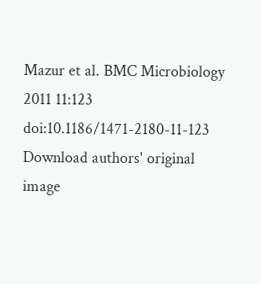Mazur et al. BMC Microbiology 2011 11:123   doi:10.1186/1471-2180-11-123
Download authors' original image